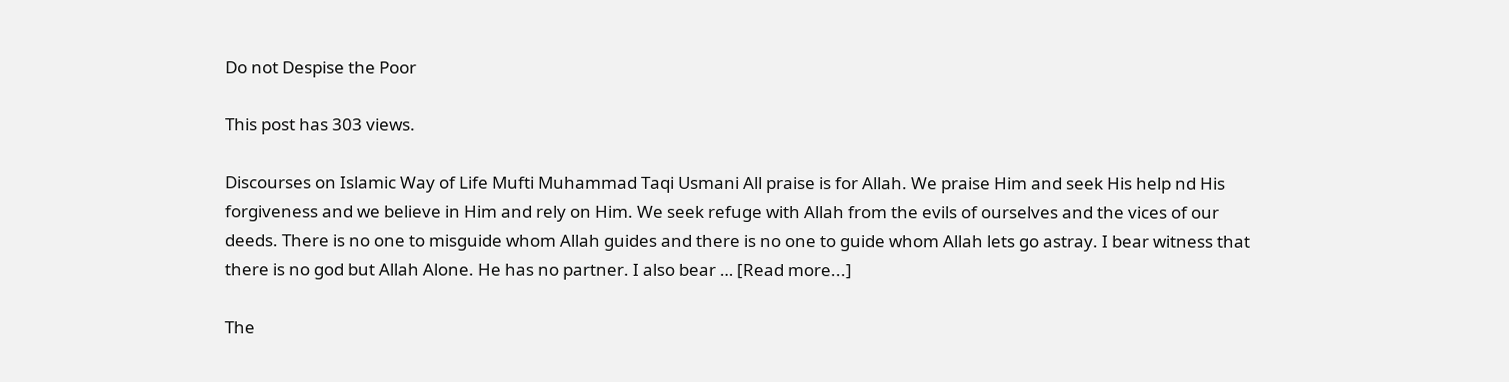Do not Despise the Poor

This post has 303 views.

Discourses on Islamic Way of Life Mufti Muhammad Taqi Usmani All praise is for Allah. We praise Him and seek His help nd His forgiveness and we believe in Him and rely on Him. We seek refuge with Allah from the evils of ourselves and the vices of our deeds. There is no one to misguide whom Allah guides and there is no one to guide whom Allah lets go astray. I bear witness that there is no god but Allah Alone. He has no partner. I also bear … [Read more...]

The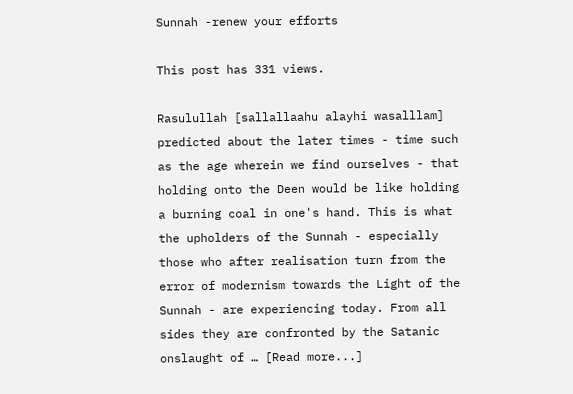Sunnah -renew your efforts

This post has 331 views.

Rasulullah [sallallaahu alayhi wasalllam] predicted about the later times - time such as the age wherein we find ourselves - that holding onto the Deen would be like holding a burning coal in one's hand. This is what the upholders of the Sunnah - especially those who after realisation turn from the error of modernism towards the Light of the Sunnah - are experiencing today. From all sides they are confronted by the Satanic onslaught of … [Read more...]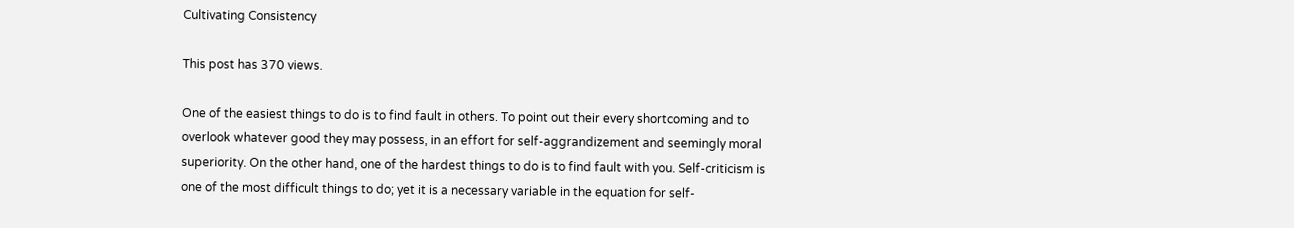Cultivating Consistency

This post has 370 views.

One of the easiest things to do is to find fault in others. To point out their every shortcoming and to overlook whatever good they may possess, in an effort for self-aggrandizement and seemingly moral superiority. On the other hand, one of the hardest things to do is to find fault with you. Self-criticism is one of the most difficult things to do; yet it is a necessary variable in the equation for self-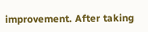improvement. After taking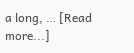a long, … [Read more...]